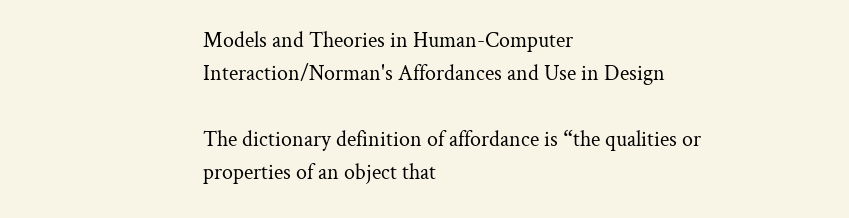Models and Theories in Human-Computer Interaction/Norman's Affordances and Use in Design

The dictionary definition of affordance is “the qualities or properties of an object that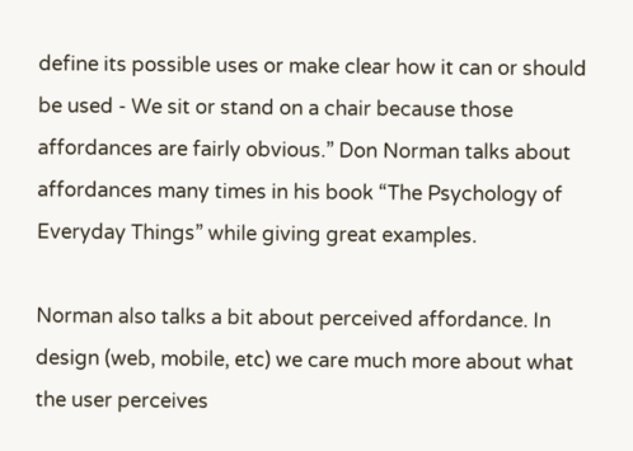define its possible uses or make clear how it can or should be used - We sit or stand on a chair because those affordances are fairly obvious.” Don Norman talks about affordances many times in his book “The Psychology of Everyday Things” while giving great examples.

Norman also talks a bit about perceived affordance. In design (web, mobile, etc) we care much more about what the user perceives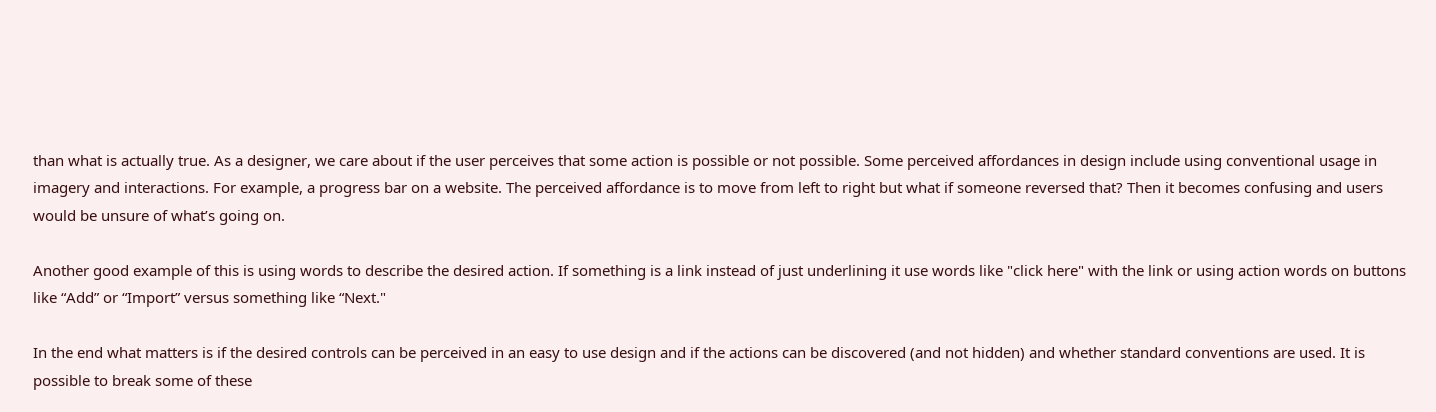than what is actually true. As a designer, we care about if the user perceives that some action is possible or not possible. Some perceived affordances in design include using conventional usage in imagery and interactions. For example, a progress bar on a website. The perceived affordance is to move from left to right but what if someone reversed that? Then it becomes confusing and users would be unsure of what’s going on.

Another good example of this is using words to describe the desired action. If something is a link instead of just underlining it use words like "click here" with the link or using action words on buttons like “Add” or “Import” versus something like “Next."

In the end what matters is if the desired controls can be perceived in an easy to use design and if the actions can be discovered (and not hidden) and whether standard conventions are used. It is possible to break some of these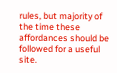rules, but majority of the time these affordances should be followed for a useful site.